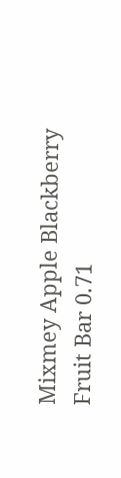Mixmey Apple Blackberry Fruit Bar 0.71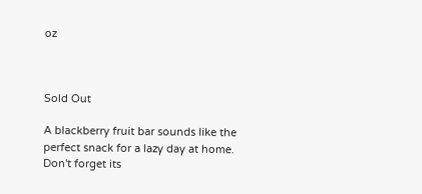oz



Sold Out

A blackberry fruit bar sounds like the perfect snack for a lazy day at home. Don't forget its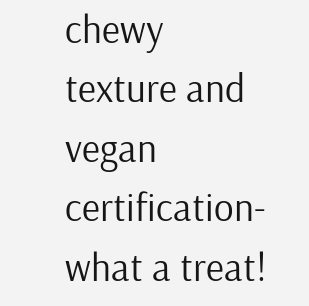chewy texture and vegan certification- what a treat!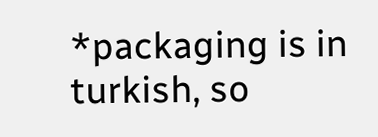*packaging is in turkish, so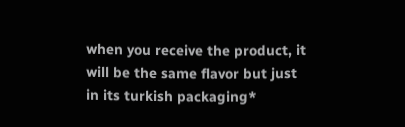when you receive the product, it will be the same flavor but just in its turkish packaging*